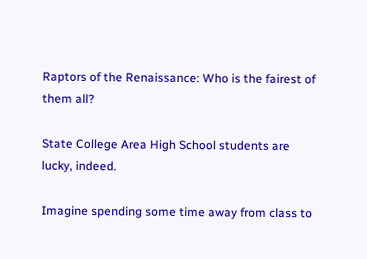Raptors of the Renaissance: Who is the fairest of them all?

State College Area High School students are lucky, indeed.

Imagine spending some time away from class to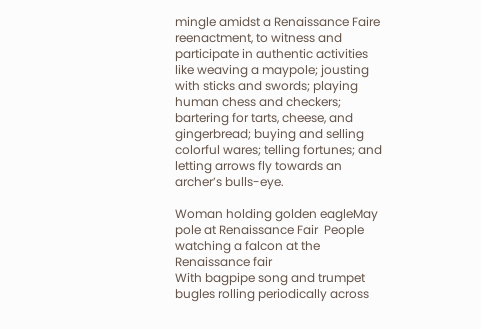mingle amidst a Renaissance Faire reenactment, to witness and participate in authentic activities like weaving a maypole; jousting with sticks and swords; playing human chess and checkers; bartering for tarts, cheese, and gingerbread; buying and selling colorful wares; telling fortunes; and letting arrows fly towards an archer’s bulls-eye.

Woman holding golden eagleMay pole at Renaissance Fair  People watching a falcon at the Renaissance fair
With bagpipe song and trumpet bugles rolling periodically across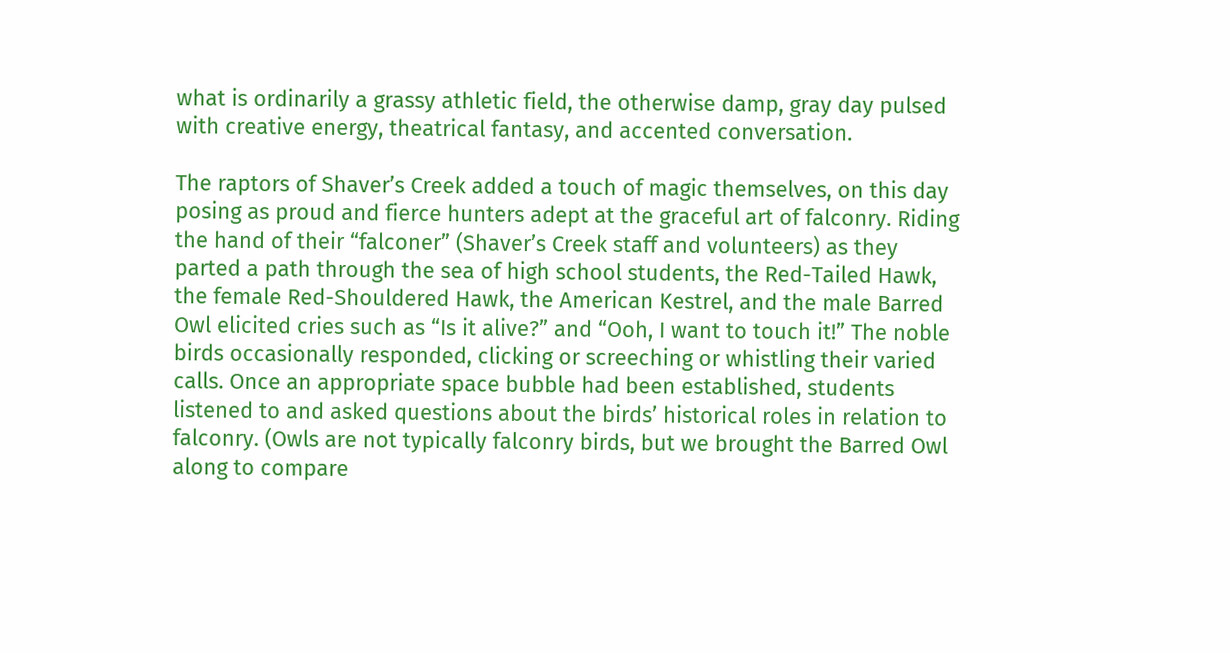what is ordinarily a grassy athletic field, the otherwise damp, gray day pulsed with creative energy, theatrical fantasy, and accented conversation.

The raptors of Shaver’s Creek added a touch of magic themselves, on this day posing as proud and fierce hunters adept at the graceful art of falconry. Riding the hand of their “falconer” (Shaver’s Creek staff and volunteers) as they parted a path through the sea of high school students, the Red-Tailed Hawk, the female Red-Shouldered Hawk, the American Kestrel, and the male Barred Owl elicited cries such as “Is it alive?” and “Ooh, I want to touch it!” The noble birds occasionally responded, clicking or screeching or whistling their varied calls. Once an appropriate space bubble had been established, students listened to and asked questions about the birds’ historical roles in relation to falconry. (Owls are not typically falconry birds, but we brought the Barred Owl along to compare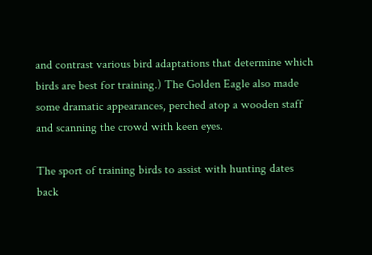and contrast various bird adaptations that determine which birds are best for training.) The Golden Eagle also made some dramatic appearances, perched atop a wooden staff and scanning the crowd with keen eyes.

The sport of training birds to assist with hunting dates back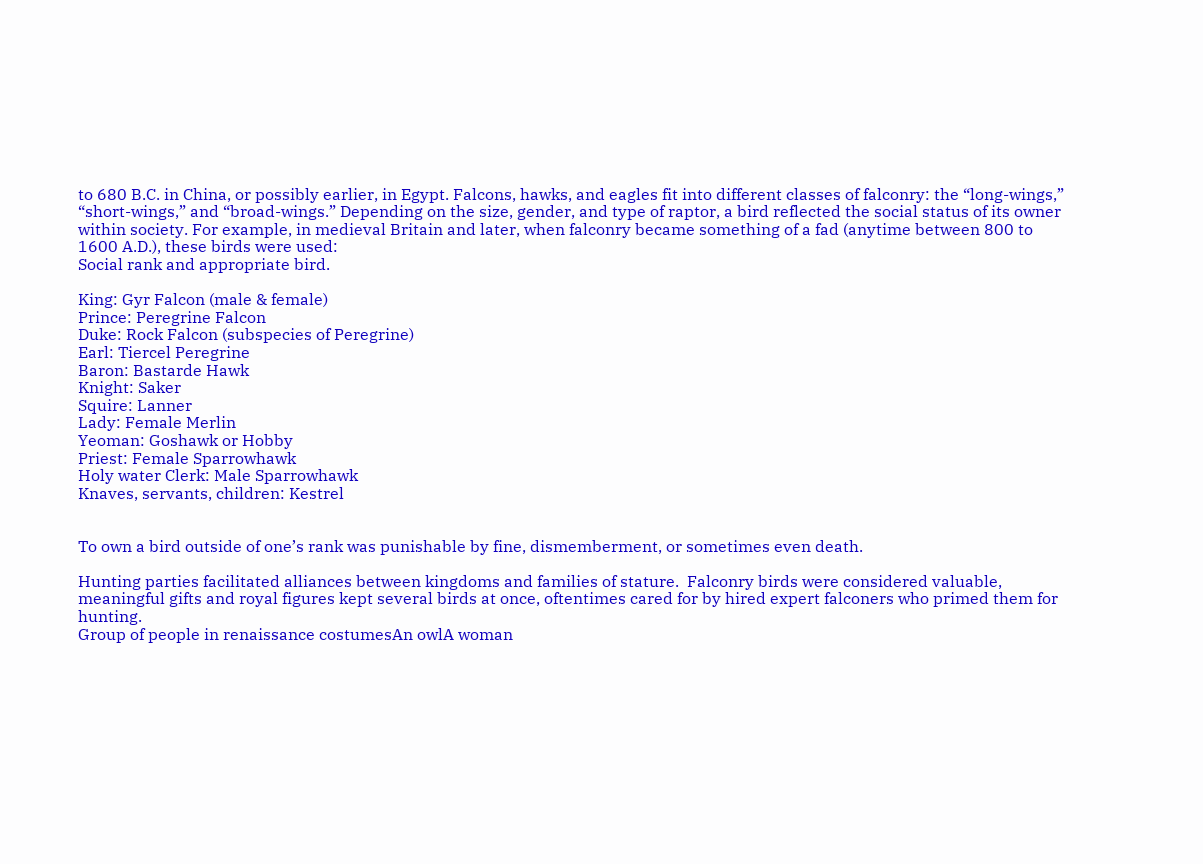to 680 B.C. in China, or possibly earlier, in Egypt. Falcons, hawks, and eagles fit into different classes of falconry: the “long-wings,” “short-wings,” and “broad-wings.” Depending on the size, gender, and type of raptor, a bird reflected the social status of its owner within society. For example, in medieval Britain and later, when falconry became something of a fad (anytime between 800 to 1600 A.D.), these birds were used:
Social rank and appropriate bird.

King: Gyr Falcon (male & female)
Prince: Peregrine Falcon
Duke: Rock Falcon (subspecies of Peregrine)
Earl: Tiercel Peregrine
Baron: Bastarde Hawk
Knight: Saker
Squire: Lanner
Lady: Female Merlin
Yeoman: Goshawk or Hobby
Priest: Female Sparrowhawk
Holy water Clerk: Male Sparrowhawk
Knaves, servants, children: Kestrel


To own a bird outside of one’s rank was punishable by fine, dismemberment, or sometimes even death.

Hunting parties facilitated alliances between kingdoms and families of stature.  Falconry birds were considered valuable, meaningful gifts and royal figures kept several birds at once, oftentimes cared for by hired expert falconers who primed them for hunting.
Group of people in renaissance costumesAn owlA woman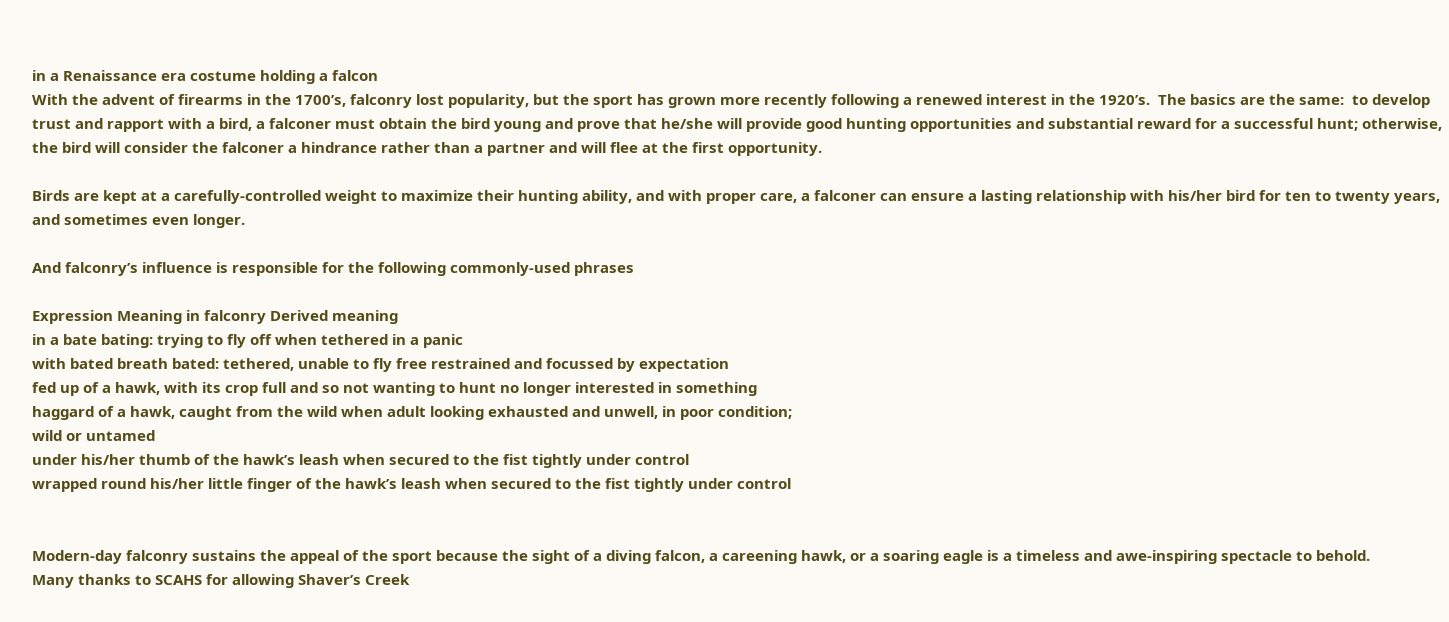in a Renaissance era costume holding a falcon
With the advent of firearms in the 1700’s, falconry lost popularity, but the sport has grown more recently following a renewed interest in the 1920’s.  The basics are the same:  to develop trust and rapport with a bird, a falconer must obtain the bird young and prove that he/she will provide good hunting opportunities and substantial reward for a successful hunt; otherwise, the bird will consider the falconer a hindrance rather than a partner and will flee at the first opportunity.

Birds are kept at a carefully-controlled weight to maximize their hunting ability, and with proper care, a falconer can ensure a lasting relationship with his/her bird for ten to twenty years, and sometimes even longer.

And falconry’s influence is responsible for the following commonly-used phrases

Expression Meaning in falconry Derived meaning
in a bate bating: trying to fly off when tethered in a panic
with bated breath bated: tethered, unable to fly free restrained and focussed by expectation
fed up of a hawk, with its crop full and so not wanting to hunt no longer interested in something
haggard of a hawk, caught from the wild when adult looking exhausted and unwell, in poor condition;
wild or untamed
under his/her thumb of the hawk’s leash when secured to the fist tightly under control
wrapped round his/her little finger of the hawk’s leash when secured to the fist tightly under control


Modern-day falconry sustains the appeal of the sport because the sight of a diving falcon, a careening hawk, or a soaring eagle is a timeless and awe-inspiring spectacle to behold.
Many thanks to SCAHS for allowing Shaver’s Creek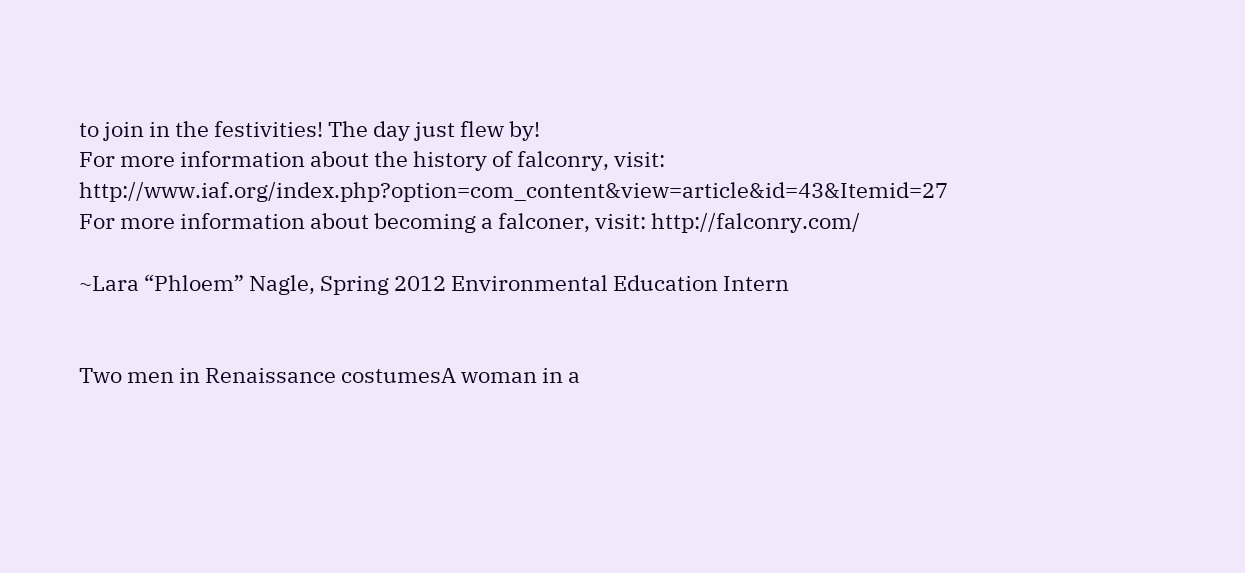to join in the festivities! The day just flew by!
For more information about the history of falconry, visit: http://www.iaf.org/index.php?option=com_content&view=article&id=43&Itemid=27
For more information about becoming a falconer, visit: http://falconry.com/

~Lara “Phloem” Nagle, Spring 2012 Environmental Education Intern


Two men in Renaissance costumesA woman in a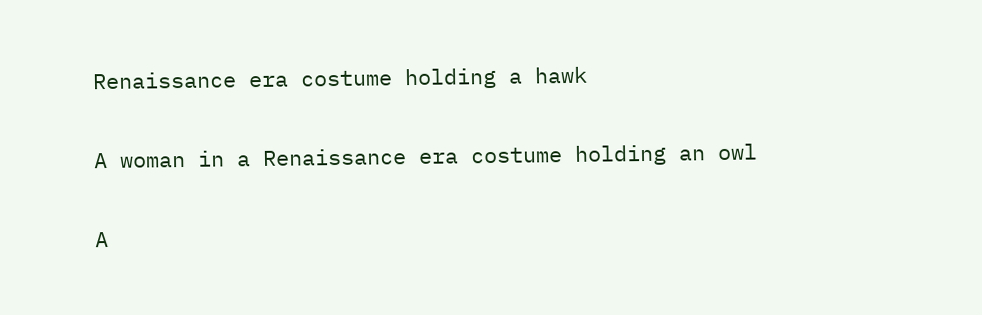Renaissance era costume holding a hawk

A woman in a Renaissance era costume holding an owl

A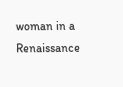woman in a Renaissance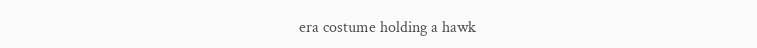era costume holding a hawk